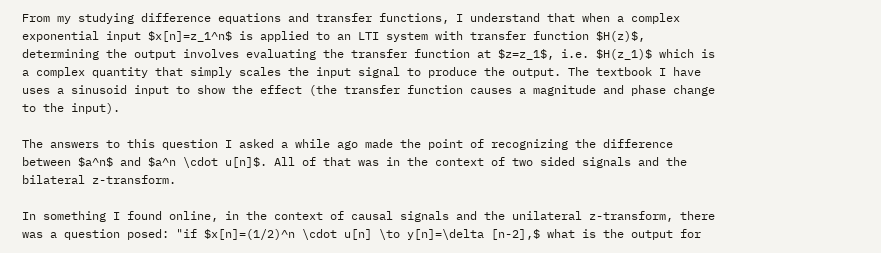From my studying difference equations and transfer functions, I understand that when a complex exponential input $x[n]=z_1^n$ is applied to an LTI system with transfer function $H(z)$, determining the output involves evaluating the transfer function at $z=z_1$, i.e. $H(z_1)$ which is a complex quantity that simply scales the input signal to produce the output. The textbook I have uses a sinusoid input to show the effect (the transfer function causes a magnitude and phase change to the input).

The answers to this question I asked a while ago made the point of recognizing the difference between $a^n$ and $a^n \cdot u[n]$. All of that was in the context of two sided signals and the bilateral z-transform.

In something I found online, in the context of causal signals and the unilateral z-transform, there was a question posed: "if $x[n]=(1/2)^n \cdot u[n] \to y[n]=\delta [n-2],$ what is the output for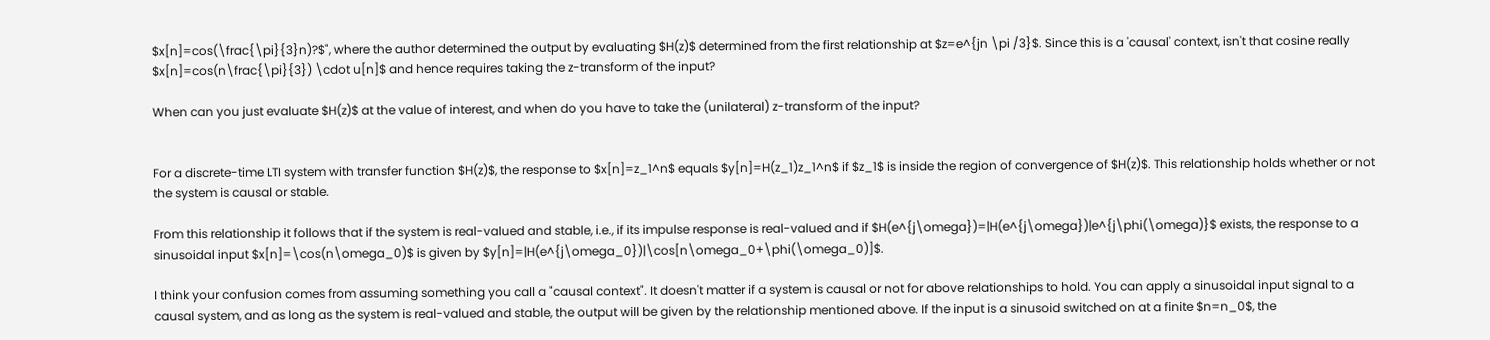$x[n]=cos(\frac{\pi}{3}n)?$", where the author determined the output by evaluating $H(z)$ determined from the first relationship at $z=e^{jn \pi /3}$. Since this is a 'causal' context, isn't that cosine really $x[n]=cos(n\frac{\pi}{3}) \cdot u[n]$ and hence requires taking the z-transform of the input?

When can you just evaluate $H(z)$ at the value of interest, and when do you have to take the (unilateral) z-transform of the input?


For a discrete-time LTI system with transfer function $H(z)$, the response to $x[n]=z_1^n$ equals $y[n]=H(z_1)z_1^n$ if $z_1$ is inside the region of convergence of $H(z)$. This relationship holds whether or not the system is causal or stable.

From this relationship it follows that if the system is real-valued and stable, i.e., if its impulse response is real-valued and if $H(e^{j\omega})=|H(e^{j\omega})|e^{j\phi(\omega)}$ exists, the response to a sinusoidal input $x[n]=\cos(n\omega_0)$ is given by $y[n]=|H(e^{j\omega_0})|\cos[n\omega_0+\phi(\omega_0)]$.

I think your confusion comes from assuming something you call a "causal context". It doesn't matter if a system is causal or not for above relationships to hold. You can apply a sinusoidal input signal to a causal system, and as long as the system is real-valued and stable, the output will be given by the relationship mentioned above. If the input is a sinusoid switched on at a finite $n=n_0$, the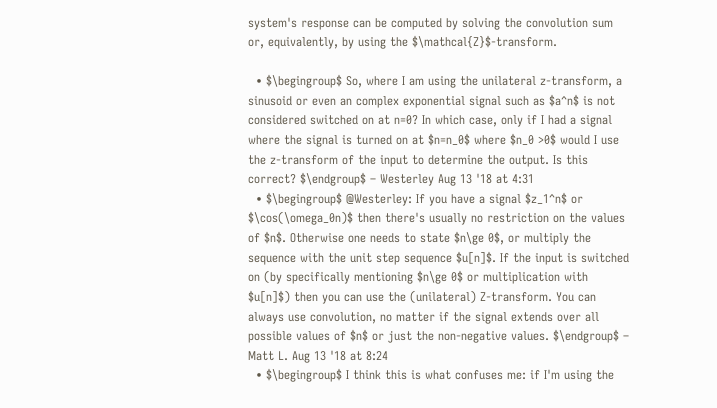system's response can be computed by solving the convolution sum or, equivalently, by using the $\mathcal{Z}$-transform.

  • $\begingroup$ So, where I am using the unilateral z-transform, a sinusoid or even an complex exponential signal such as $a^n$ is not considered switched on at n=0? In which case, only if I had a signal where the signal is turned on at $n=n_0$ where $n_0 >0$ would I use the z-transform of the input to determine the output. Is this correct? $\endgroup$ – Westerley Aug 13 '18 at 4:31
  • $\begingroup$ @Westerley: If you have a signal $z_1^n$ or $\cos(\omega_0n)$ then there's usually no restriction on the values of $n$. Otherwise one needs to state $n\ge 0$, or multiply the sequence with the unit step sequence $u[n]$. If the input is switched on (by specifically mentioning $n\ge 0$ or multiplication with $u[n]$) then you can use the (unilateral) Z-transform. You can always use convolution, no matter if the signal extends over all possible values of $n$ or just the non-negative values. $\endgroup$ – Matt L. Aug 13 '18 at 8:24
  • $\begingroup$ I think this is what confuses me: if I'm using the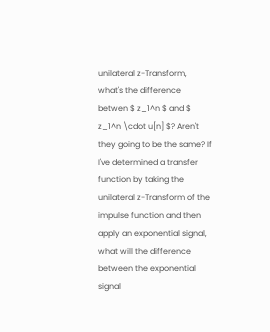unilateral z-Transform, what's the difference betwen $ z_1^n $ and $ z_1^n \cdot u[n] $? Aren't they going to be the same? If I've determined a transfer function by taking the unilateral z-Transform of the impulse function and then apply an exponential signal, what will the difference between the exponential signal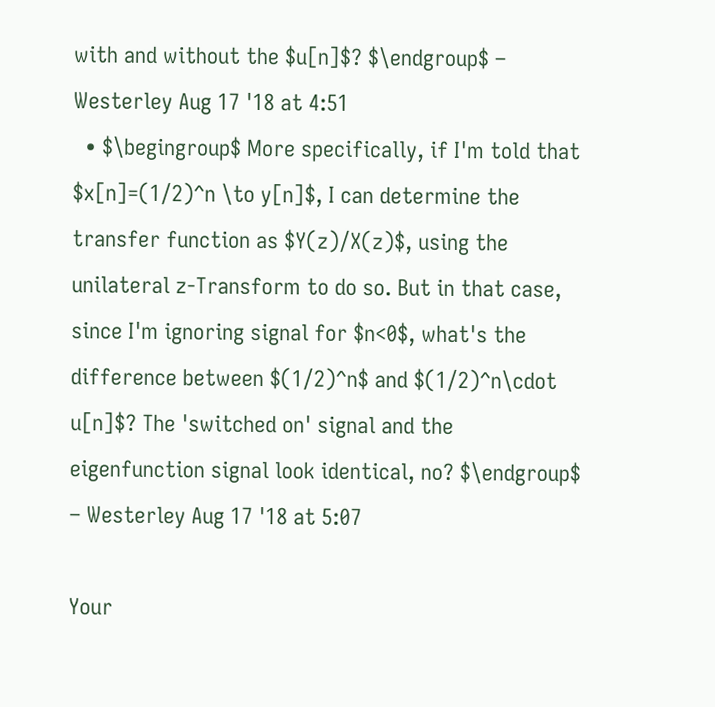with and without the $u[n]$? $\endgroup$ – Westerley Aug 17 '18 at 4:51
  • $\begingroup$ More specifically, if I'm told that $x[n]=(1/2)^n \to y[n]$, I can determine the transfer function as $Y(z)/X(z)$, using the unilateral z-Transform to do so. But in that case, since I'm ignoring signal for $n<0$, what's the difference between $(1/2)^n$ and $(1/2)^n\cdot u[n]$? The 'switched on' signal and the eigenfunction signal look identical, no? $\endgroup$ – Westerley Aug 17 '18 at 5:07

Your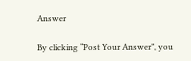Answer

By clicking “Post Your Answer”, you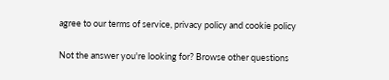agree to our terms of service, privacy policy and cookie policy

Not the answer you're looking for? Browse other questions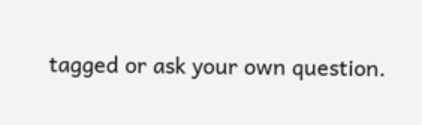tagged or ask your own question.